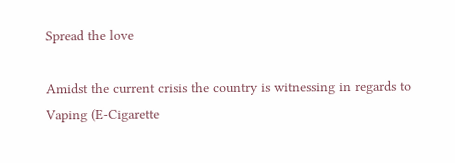Spread the love

Amidst the current crisis the country is witnessing in regards to Vaping (E-Cigarette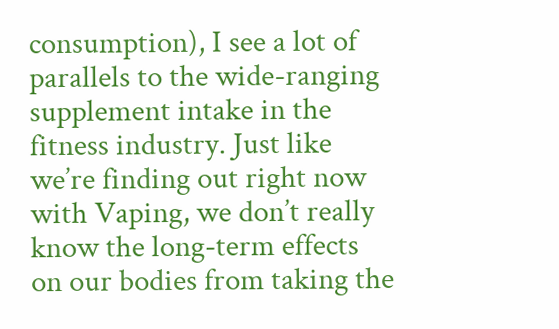consumption), I see a lot of parallels to the wide-ranging supplement intake in the fitness industry. Just like we’re finding out right now with Vaping, we don’t really know the long-term effects on our bodies from taking the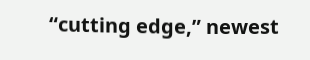“cutting edge,” newest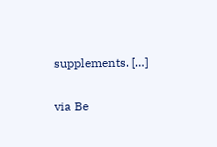supplements. […]

via Be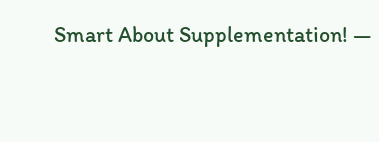Smart About Supplementation! —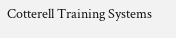Cotterell Training Systems